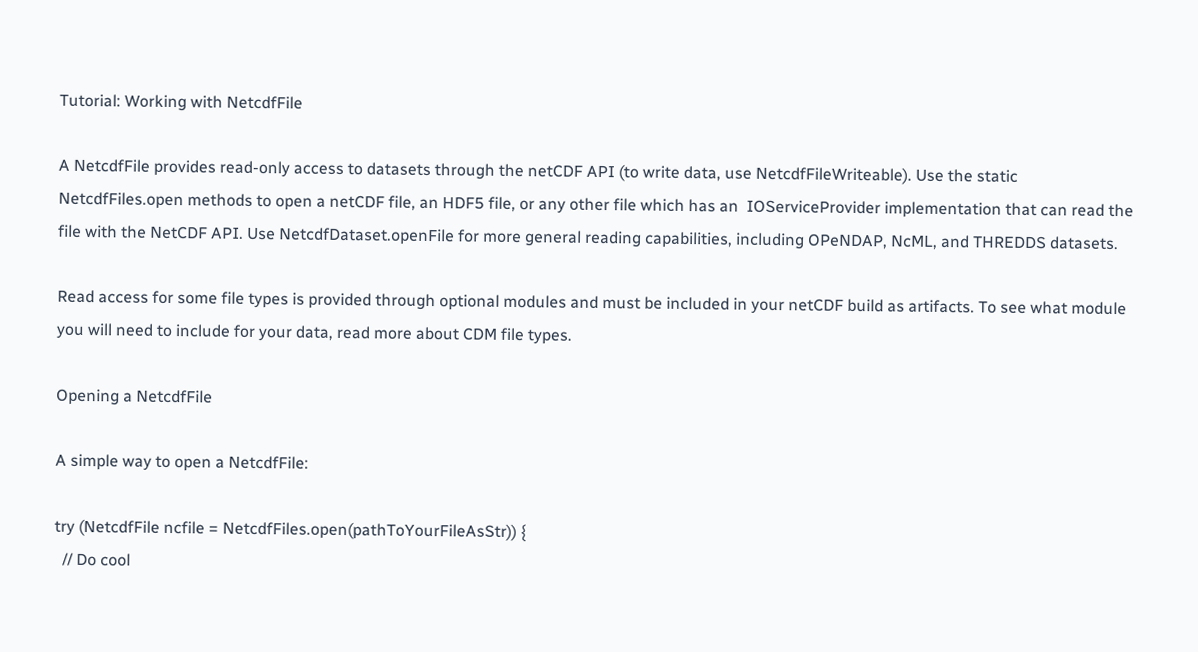Tutorial: Working with NetcdfFile

A NetcdfFile provides read-only access to datasets through the netCDF API (to write data, use NetcdfFileWriteable). Use the static NetcdfFiles.open methods to open a netCDF file, an HDF5 file, or any other file which has an  IOServiceProvider implementation that can read the file with the NetCDF API. Use NetcdfDataset.openFile for more general reading capabilities, including OPeNDAP, NcML, and THREDDS datasets.

Read access for some file types is provided through optional modules and must be included in your netCDF build as artifacts. To see what module you will need to include for your data, read more about CDM file types.

Opening a NetcdfFile

A simple way to open a NetcdfFile:

try (NetcdfFile ncfile = NetcdfFiles.open(pathToYourFileAsStr)) {
  // Do cool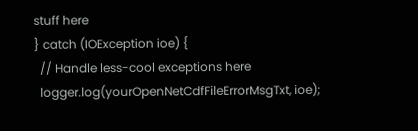stuff here
} catch (IOException ioe) {
  // Handle less-cool exceptions here
  logger.log(yourOpenNetCdfFileErrorMsgTxt, ioe);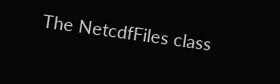The NetcdfFiles class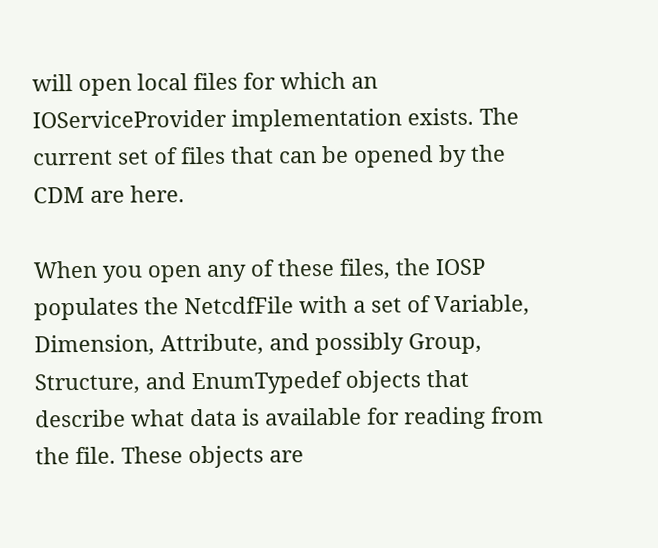will open local files for which an IOServiceProvider implementation exists. The current set of files that can be opened by the CDM are here.

When you open any of these files, the IOSP populates the NetcdfFile with a set of Variable, Dimension, Attribute, and possibly Group, Structure, and EnumTypedef objects that describe what data is available for reading from the file. These objects are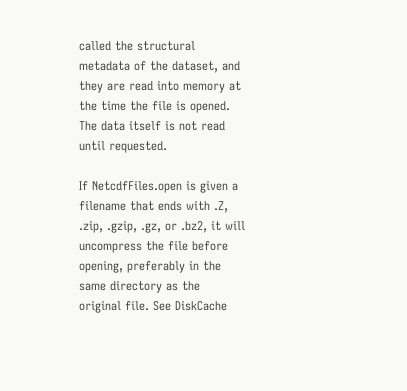called the structural metadata of the dataset, and they are read into memory at the time the file is opened. The data itself is not read until requested.

If NetcdfFiles.open is given a filename that ends with .Z, .zip, .gzip, .gz, or .bz2, it will uncompress the file before opening, preferably in the same directory as the original file. See DiskCache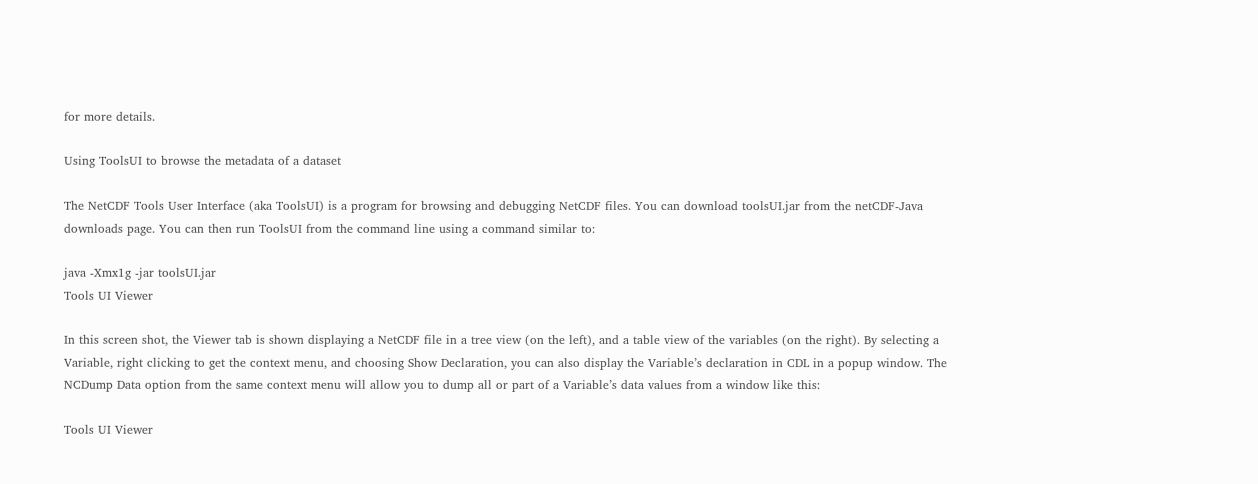for more details.

Using ToolsUI to browse the metadata of a dataset

The NetCDF Tools User Interface (aka ToolsUI) is a program for browsing and debugging NetCDF files. You can download toolsUI.jar from the netCDF-Java downloads page. You can then run ToolsUI from the command line using a command similar to:

java -Xmx1g -jar toolsUI.jar
Tools UI Viewer

In this screen shot, the Viewer tab is shown displaying a NetCDF file in a tree view (on the left), and a table view of the variables (on the right). By selecting a Variable, right clicking to get the context menu, and choosing Show Declaration, you can also display the Variable’s declaration in CDL in a popup window. The NCDump Data option from the same context menu will allow you to dump all or part of a Variable’s data values from a window like this:

Tools UI Viewer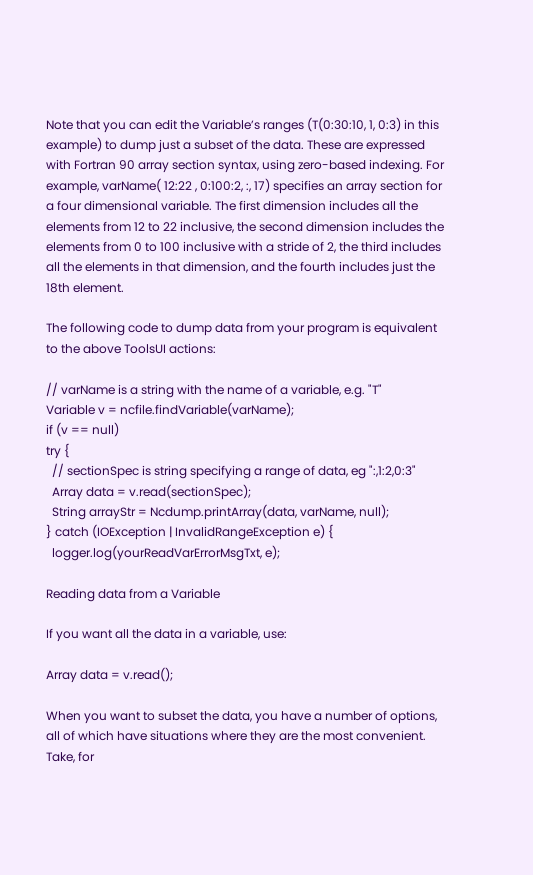Note that you can edit the Variable’s ranges (T(0:30:10, 1, 0:3) in this example) to dump just a subset of the data. These are expressed with Fortran 90 array section syntax, using zero-based indexing. For example, varName( 12:22 , 0:100:2, :, 17) specifies an array section for a four dimensional variable. The first dimension includes all the elements from 12 to 22 inclusive, the second dimension includes the elements from 0 to 100 inclusive with a stride of 2, the third includes all the elements in that dimension, and the fourth includes just the 18th element.

The following code to dump data from your program is equivalent to the above ToolsUI actions:

// varName is a string with the name of a variable, e.g. "T"
Variable v = ncfile.findVariable(varName);
if (v == null)
try {
  // sectionSpec is string specifying a range of data, eg ":,1:2,0:3"
  Array data = v.read(sectionSpec);
  String arrayStr = Ncdump.printArray(data, varName, null);
} catch (IOException | InvalidRangeException e) {
  logger.log(yourReadVarErrorMsgTxt, e);

Reading data from a Variable

If you want all the data in a variable, use:

Array data = v.read();

When you want to subset the data, you have a number of options, all of which have situations where they are the most convenient. Take, for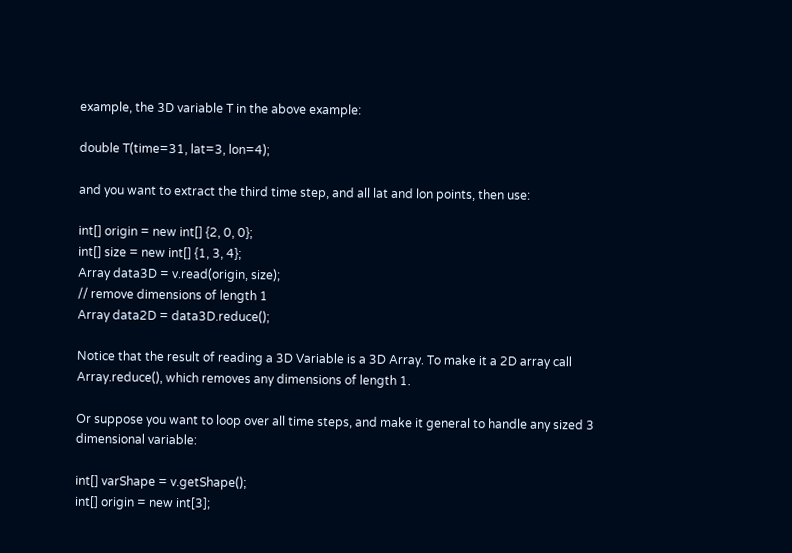example, the 3D variable T in the above example:

double T(time=31, lat=3, lon=4);

and you want to extract the third time step, and all lat and lon points, then use:

int[] origin = new int[] {2, 0, 0};
int[] size = new int[] {1, 3, 4};
Array data3D = v.read(origin, size);
// remove dimensions of length 1
Array data2D = data3D.reduce();

Notice that the result of reading a 3D Variable is a 3D Array. To make it a 2D array call Array.reduce(), which removes any dimensions of length 1.

Or suppose you want to loop over all time steps, and make it general to handle any sized 3 dimensional variable:

int[] varShape = v.getShape();
int[] origin = new int[3];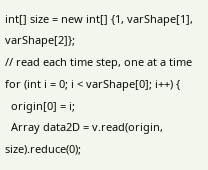int[] size = new int[] {1, varShape[1], varShape[2]};
// read each time step, one at a time
for (int i = 0; i < varShape[0]; i++) {
  origin[0] = i;
  Array data2D = v.read(origin, size).reduce(0);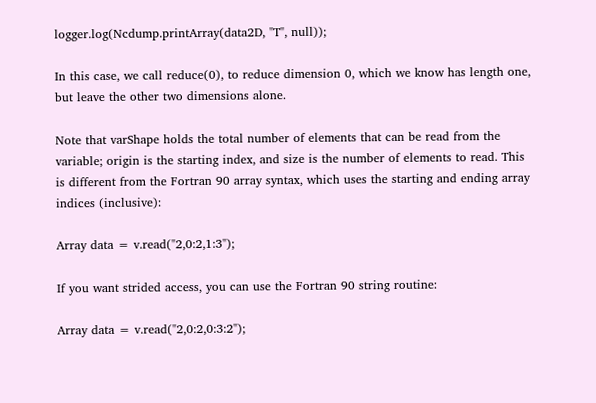logger.log(Ncdump.printArray(data2D, "T", null));

In this case, we call reduce(0), to reduce dimension 0, which we know has length one, but leave the other two dimensions alone.

Note that varShape holds the total number of elements that can be read from the variable; origin is the starting index, and size is the number of elements to read. This is different from the Fortran 90 array syntax, which uses the starting and ending array indices (inclusive):

Array data = v.read("2,0:2,1:3");

If you want strided access, you can use the Fortran 90 string routine:

Array data = v.read("2,0:2,0:3:2");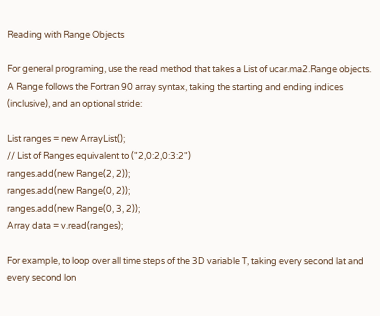Reading with Range Objects

For general programing, use the read method that takes a List of ucar.ma2.Range objects. A Range follows the Fortran 90 array syntax, taking the starting and ending indices (inclusive), and an optional stride:

List ranges = new ArrayList();
// List of Ranges equivalent to ("2,0:2,0:3:2")
ranges.add(new Range(2, 2));
ranges.add(new Range(0, 2));
ranges.add(new Range(0, 3, 2));
Array data = v.read(ranges);

For example, to loop over all time steps of the 3D variable T, taking every second lat and every second lon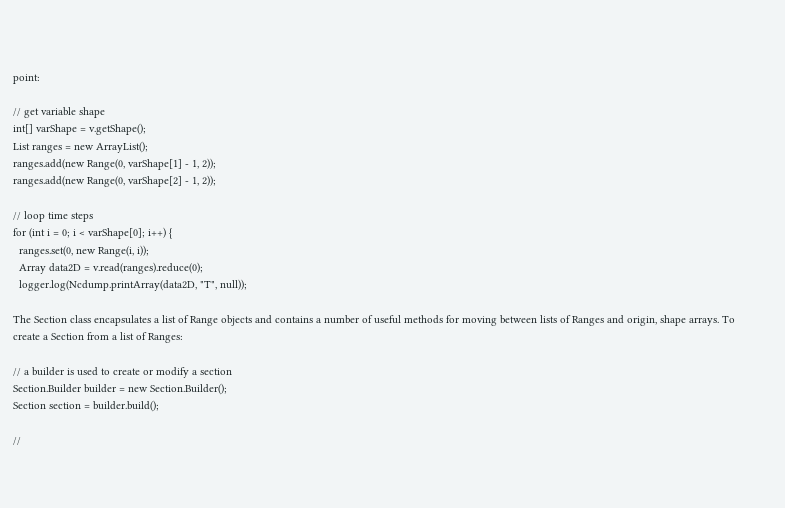point:

// get variable shape
int[] varShape = v.getShape();
List ranges = new ArrayList();
ranges.add(new Range(0, varShape[1] - 1, 2));
ranges.add(new Range(0, varShape[2] - 1, 2));

// loop time steps
for (int i = 0; i < varShape[0]; i++) {
  ranges.set(0, new Range(i, i));
  Array data2D = v.read(ranges).reduce(0);
  logger.log(Ncdump.printArray(data2D, "T", null));

The Section class encapsulates a list of Range objects and contains a number of useful methods for moving between lists of Ranges and origin, shape arrays. To create a Section from a list of Ranges:

// a builder is used to create or modify a section
Section.Builder builder = new Section.Builder();
Section section = builder.build();

//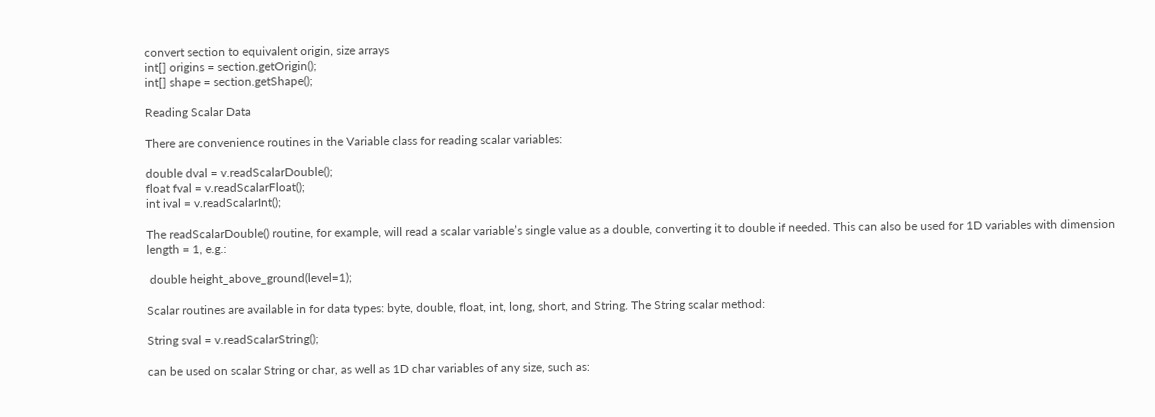convert section to equivalent origin, size arrays
int[] origins = section.getOrigin();
int[] shape = section.getShape();

Reading Scalar Data

There are convenience routines in the Variable class for reading scalar variables:

double dval = v.readScalarDouble();
float fval = v.readScalarFloat();
int ival = v.readScalarInt();

The readScalarDouble() routine, for example, will read a scalar variable’s single value as a double, converting it to double if needed. This can also be used for 1D variables with dimension length = 1, e.g.:

 double height_above_ground(level=1);

Scalar routines are available in for data types: byte, double, float, int, long, short, and String. The String scalar method:

String sval = v.readScalarString();

can be used on scalar String or char, as well as 1D char variables of any size, such as: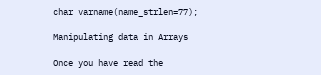char varname(name_strlen=77);

Manipulating data in Arrays

Once you have read the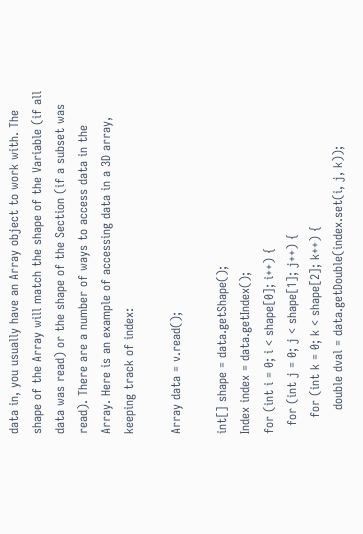data in, you usually have an Array object to work with. The shape of the Array will match the shape of the Variable (if all data was read) or the shape of the Section (if a subset was read). There are a number of ways to access data in the Array. Here is an example of accessing data in a 3D array, keeping track of index:

Array data = v.read();

int[] shape = data.getShape();
Index index = data.getIndex();
for (int i = 0; i < shape[0]; i++) {
  for (int j = 0; j < shape[1]; j++) {
    for (int k = 0; k < shape[2]; k++) {
      double dval = data.getDouble(index.set(i, j, k));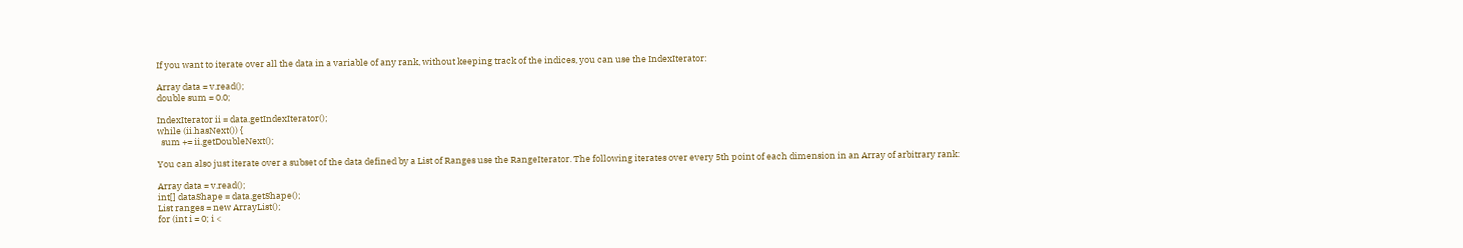If you want to iterate over all the data in a variable of any rank, without keeping track of the indices, you can use the IndexIterator:

Array data = v.read();
double sum = 0.0;

IndexIterator ii = data.getIndexIterator();
while (ii.hasNext()) {
  sum += ii.getDoubleNext();

You can also just iterate over a subset of the data defined by a List of Ranges use the RangeIterator. The following iterates over every 5th point of each dimension in an Array of arbitrary rank:

Array data = v.read();
int[] dataShape = data.getShape();
List ranges = new ArrayList();
for (int i = 0; i <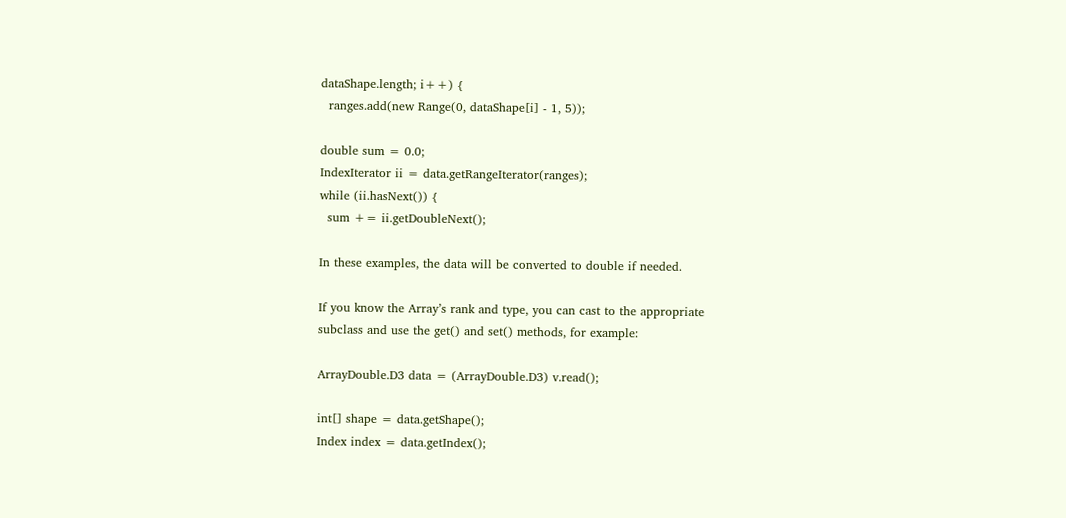dataShape.length; i++) {
  ranges.add(new Range(0, dataShape[i] - 1, 5));

double sum = 0.0;
IndexIterator ii = data.getRangeIterator(ranges);
while (ii.hasNext()) {
  sum += ii.getDoubleNext();

In these examples, the data will be converted to double if needed.

If you know the Array’s rank and type, you can cast to the appropriate subclass and use the get() and set() methods, for example:

ArrayDouble.D3 data = (ArrayDouble.D3) v.read();

int[] shape = data.getShape();
Index index = data.getIndex();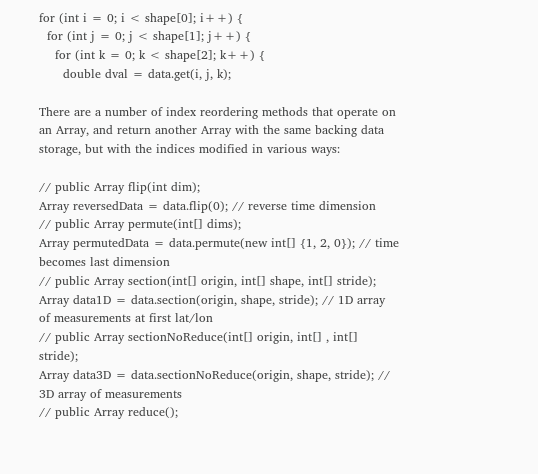for (int i = 0; i < shape[0]; i++) {
  for (int j = 0; j < shape[1]; j++) {
    for (int k = 0; k < shape[2]; k++) {
      double dval = data.get(i, j, k);

There are a number of index reordering methods that operate on an Array, and return another Array with the same backing data storage, but with the indices modified in various ways:

// public Array flip(int dim);
Array reversedData = data.flip(0); // reverse time dimension
// public Array permute(int[] dims);
Array permutedData = data.permute(new int[] {1, 2, 0}); // time becomes last dimension
// public Array section(int[] origin, int[] shape, int[] stride);
Array data1D = data.section(origin, shape, stride); // 1D array of measurements at first lat/lon
// public Array sectionNoReduce(int[] origin, int[] , int[] stride);
Array data3D = data.sectionNoReduce(origin, shape, stride); // 3D array of measurements
// public Array reduce();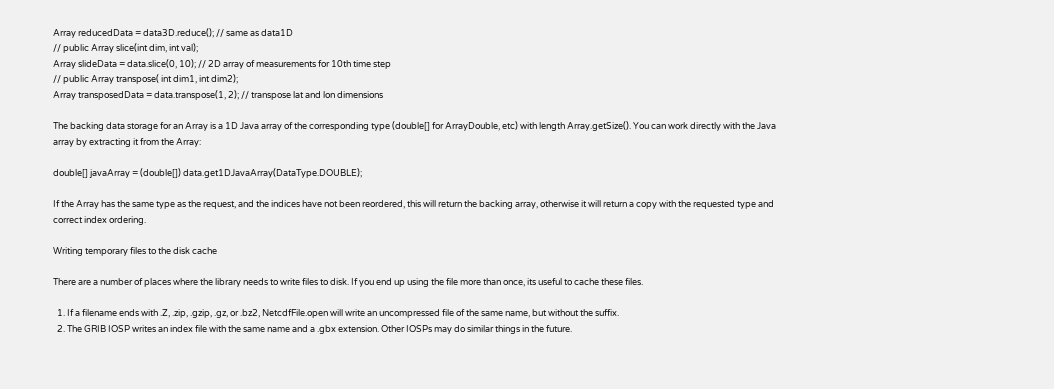Array reducedData = data3D.reduce(); // same as data1D
// public Array slice(int dim, int val);
Array slideData = data.slice(0, 10); // 2D array of measurements for 10th time step
// public Array transpose( int dim1, int dim2);
Array transposedData = data.transpose(1, 2); // transpose lat and lon dimensions

The backing data storage for an Array is a 1D Java array of the corresponding type (double[] for ArrayDouble, etc) with length Array.getSize(). You can work directly with the Java array by extracting it from the Array:

double[] javaArray = (double[]) data.get1DJavaArray(DataType.DOUBLE);

If the Array has the same type as the request, and the indices have not been reordered, this will return the backing array, otherwise it will return a copy with the requested type and correct index ordering.

Writing temporary files to the disk cache

There are a number of places where the library needs to write files to disk. If you end up using the file more than once, its useful to cache these files.

  1. If a filename ends with .Z, .zip, .gzip, .gz, or .bz2, NetcdfFile.open will write an uncompressed file of the same name, but without the suffix.
  2. The GRIB IOSP writes an index file with the same name and a .gbx extension. Other IOSPs may do similar things in the future.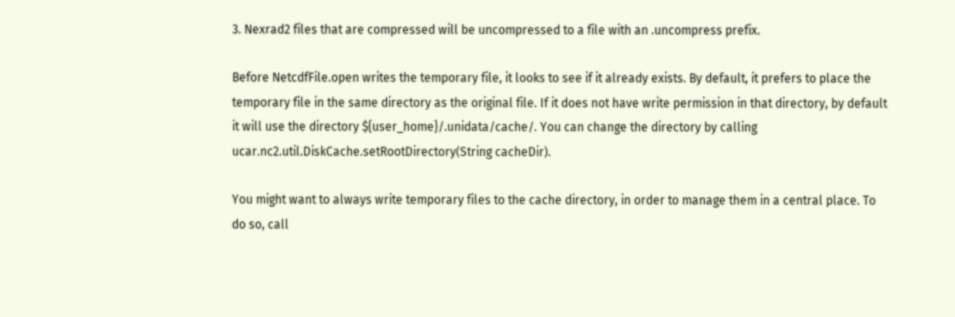3. Nexrad2 files that are compressed will be uncompressed to a file with an .uncompress prefix.

Before NetcdfFile.open writes the temporary file, it looks to see if it already exists. By default, it prefers to place the temporary file in the same directory as the original file. If it does not have write permission in that directory, by default it will use the directory ${user_home}/.unidata/cache/. You can change the directory by calling ucar.nc2.util.DiskCache.setRootDirectory(String cacheDir).

You might want to always write temporary files to the cache directory, in order to manage them in a central place. To do so, call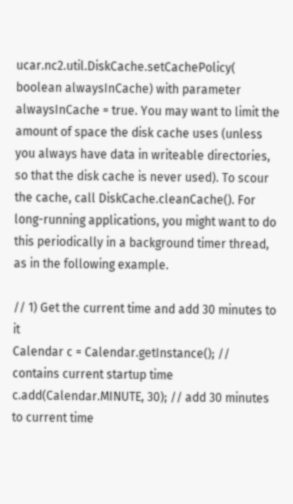ucar.nc2.util.DiskCache.setCachePolicy( boolean alwaysInCache) with parameter alwaysInCache = true. You may want to limit the amount of space the disk cache uses (unless you always have data in writeable directories, so that the disk cache is never used). To scour the cache, call DiskCache.cleanCache(). For long-running applications, you might want to do this periodically in a background timer thread, as in the following example.

// 1) Get the current time and add 30 minutes to it
Calendar c = Calendar.getInstance(); // contains current startup time
c.add(Calendar.MINUTE, 30); // add 30 minutes to current time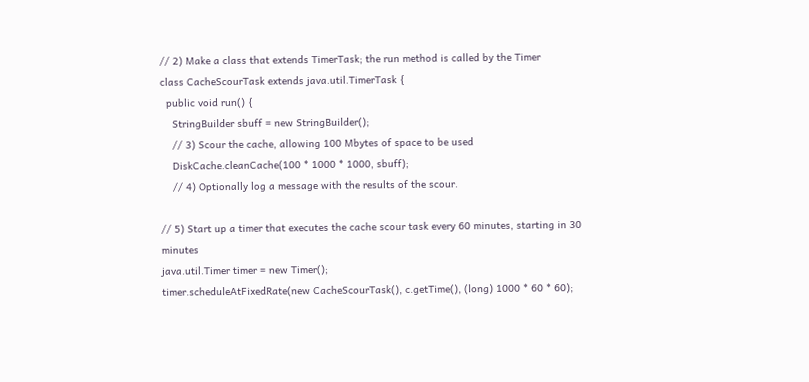// 2) Make a class that extends TimerTask; the run method is called by the Timer
class CacheScourTask extends java.util.TimerTask {
  public void run() {
    StringBuilder sbuff = new StringBuilder();
    // 3) Scour the cache, allowing 100 Mbytes of space to be used
    DiskCache.cleanCache(100 * 1000 * 1000, sbuff);
    // 4) Optionally log a message with the results of the scour.

// 5) Start up a timer that executes the cache scour task every 60 minutes, starting in 30 minutes
java.util.Timer timer = new Timer();
timer.scheduleAtFixedRate(new CacheScourTask(), c.getTime(), (long) 1000 * 60 * 60);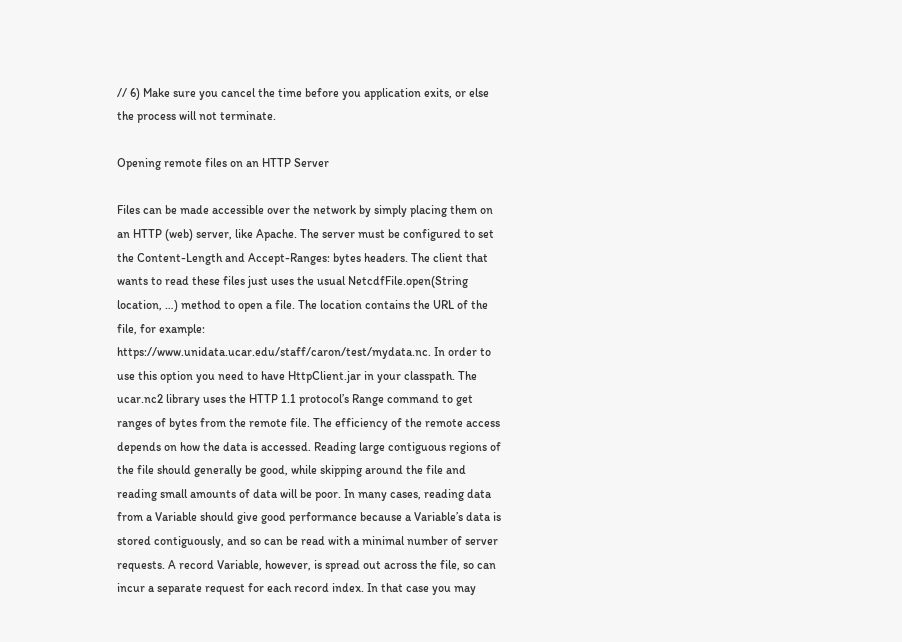// 6) Make sure you cancel the time before you application exits, or else the process will not terminate.

Opening remote files on an HTTP Server

Files can be made accessible over the network by simply placing them on an HTTP (web) server, like Apache. The server must be configured to set the Content-Length and Accept-Ranges: bytes headers. The client that wants to read these files just uses the usual NetcdfFile.open(String location, …) method to open a file. The location contains the URL of the file, for example: https://www.unidata.ucar.edu/staff/caron/test/mydata.nc. In order to use this option you need to have HttpClient.jar in your classpath. The ucar.nc2 library uses the HTTP 1.1 protocol’s Range command to get ranges of bytes from the remote file. The efficiency of the remote access depends on how the data is accessed. Reading large contiguous regions of the file should generally be good, while skipping around the file and reading small amounts of data will be poor. In many cases, reading data from a Variable should give good performance because a Variable’s data is stored contiguously, and so can be read with a minimal number of server requests. A record Variable, however, is spread out across the file, so can incur a separate request for each record index. In that case you may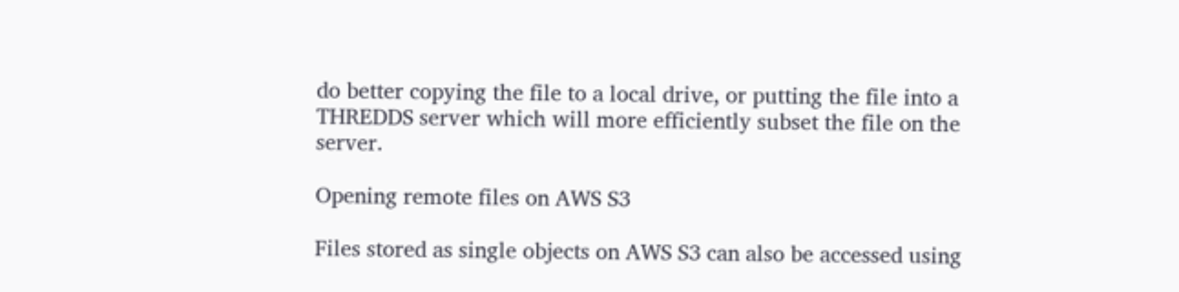do better copying the file to a local drive, or putting the file into a THREDDS server which will more efficiently subset the file on the server.

Opening remote files on AWS S3

Files stored as single objects on AWS S3 can also be accessed using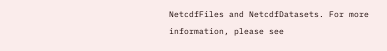NetcdfFiles and NetcdfDatasets. For more information, please see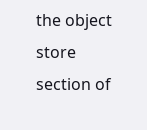the object store section of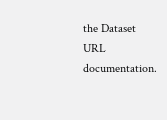the Dataset URL documentation.